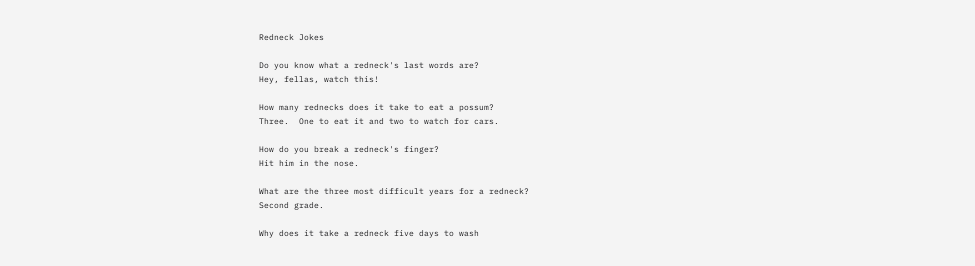Redneck Jokes

Do you know what a redneck's last words are?
Hey, fellas, watch this!

How many rednecks does it take to eat a possum?
Three.  One to eat it and two to watch for cars.

How do you break a redneck's finger?
Hit him in the nose.

What are the three most difficult years for a redneck?
Second grade.

Why does it take a redneck five days to wash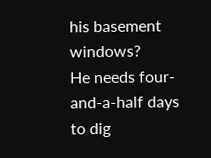his basement windows?
He needs four-and-a-half days to dig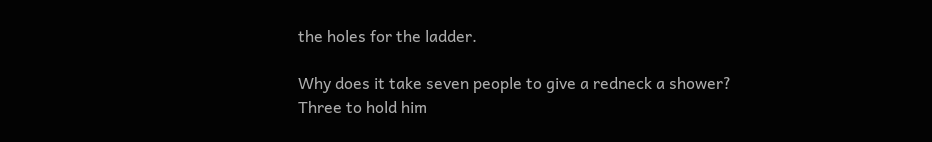the holes for the ladder.

Why does it take seven people to give a redneck a shower?
Three to hold him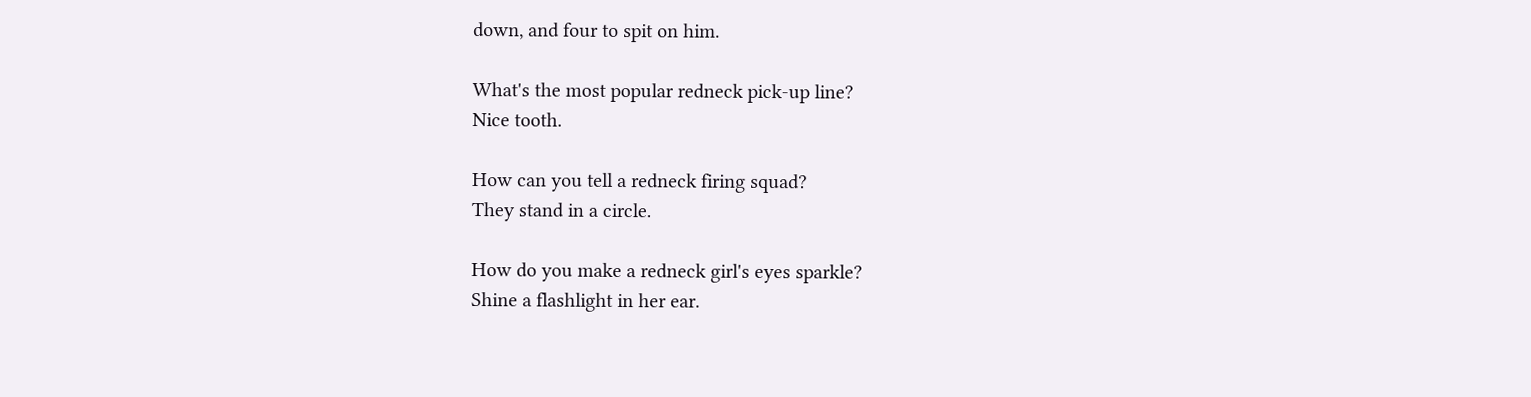down, and four to spit on him.

What's the most popular redneck pick-up line?
Nice tooth.

How can you tell a redneck firing squad?
They stand in a circle.

How do you make a redneck girl's eyes sparkle?
Shine a flashlight in her ear.